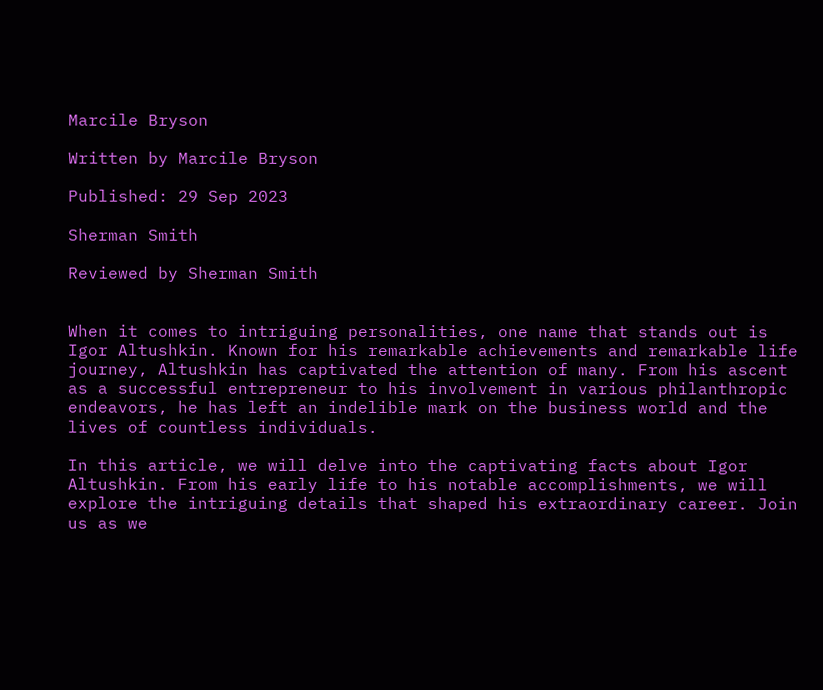Marcile Bryson

Written by Marcile Bryson

Published: 29 Sep 2023

Sherman Smith

Reviewed by Sherman Smith


When it comes to intriguing personalities, one name that stands out is Igor Altushkin. Known for his remarkable achievements and remarkable life journey, Altushkin has captivated the attention of many. From his ascent as a successful entrepreneur to his involvement in various philanthropic endeavors, he has left an indelible mark on the business world and the lives of countless individuals.

In this article, we will delve into the captivating facts about Igor Altushkin. From his early life to his notable accomplishments, we will explore the intriguing details that shaped his extraordinary career. Join us as we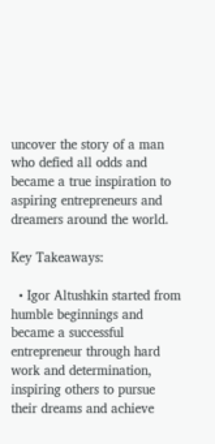uncover the story of a man who defied all odds and became a true inspiration to aspiring entrepreneurs and dreamers around the world.

Key Takeaways:

  • Igor Altushkin started from humble beginnings and became a successful entrepreneur through hard work and determination, inspiring others to pursue their dreams and achieve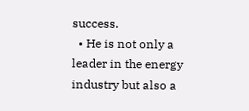success.
  • He is not only a leader in the energy industry but also a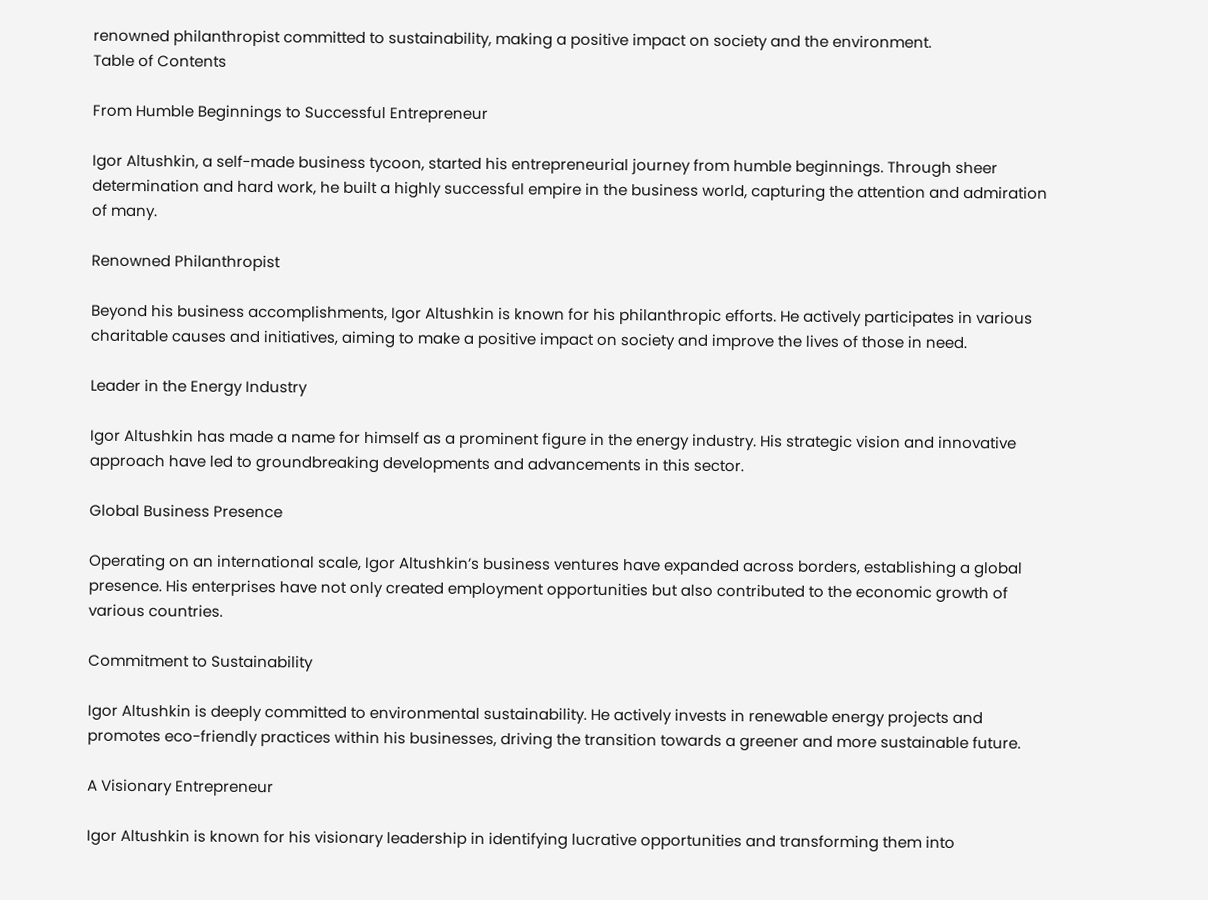renowned philanthropist committed to sustainability, making a positive impact on society and the environment.
Table of Contents

From Humble Beginnings to Successful Entrepreneur

Igor Altushkin, a self-made business tycoon, started his entrepreneurial journey from humble beginnings. Through sheer determination and hard work, he built a highly successful empire in the business world, capturing the attention and admiration of many.

Renowned Philanthropist

Beyond his business accomplishments, Igor Altushkin is known for his philanthropic efforts. He actively participates in various charitable causes and initiatives, aiming to make a positive impact on society and improve the lives of those in need.

Leader in the Energy Industry

Igor Altushkin has made a name for himself as a prominent figure in the energy industry. His strategic vision and innovative approach have led to groundbreaking developments and advancements in this sector.

Global Business Presence

Operating on an international scale, Igor Altushkin’s business ventures have expanded across borders, establishing a global presence. His enterprises have not only created employment opportunities but also contributed to the economic growth of various countries.

Commitment to Sustainability

Igor Altushkin is deeply committed to environmental sustainability. He actively invests in renewable energy projects and promotes eco-friendly practices within his businesses, driving the transition towards a greener and more sustainable future.

A Visionary Entrepreneur

Igor Altushkin is known for his visionary leadership in identifying lucrative opportunities and transforming them into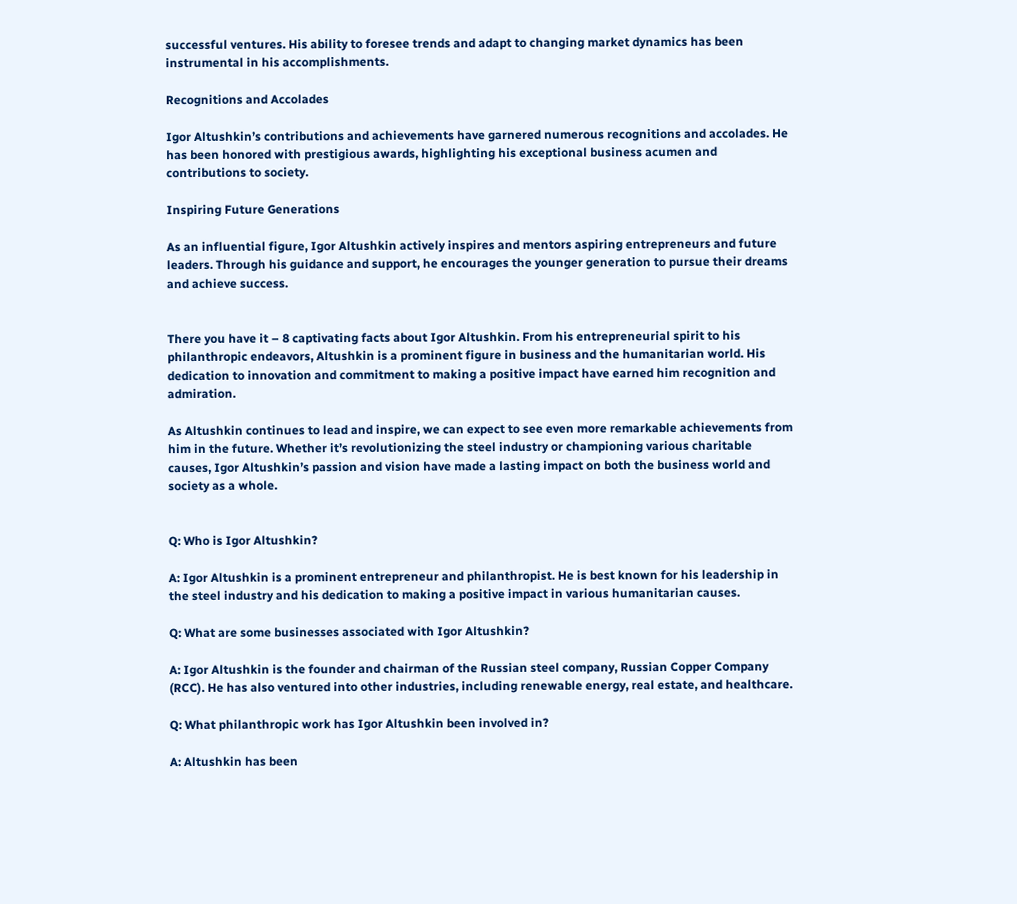successful ventures. His ability to foresee trends and adapt to changing market dynamics has been instrumental in his accomplishments.

Recognitions and Accolades

Igor Altushkin’s contributions and achievements have garnered numerous recognitions and accolades. He has been honored with prestigious awards, highlighting his exceptional business acumen and contributions to society.

Inspiring Future Generations

As an influential figure, Igor Altushkin actively inspires and mentors aspiring entrepreneurs and future leaders. Through his guidance and support, he encourages the younger generation to pursue their dreams and achieve success.


There you have it – 8 captivating facts about Igor Altushkin. From his entrepreneurial spirit to his philanthropic endeavors, Altushkin is a prominent figure in business and the humanitarian world. His dedication to innovation and commitment to making a positive impact have earned him recognition and admiration.

As Altushkin continues to lead and inspire, we can expect to see even more remarkable achievements from him in the future. Whether it’s revolutionizing the steel industry or championing various charitable causes, Igor Altushkin’s passion and vision have made a lasting impact on both the business world and society as a whole.


Q: Who is Igor Altushkin?

A: Igor Altushkin is a prominent entrepreneur and philanthropist. He is best known for his leadership in the steel industry and his dedication to making a positive impact in various humanitarian causes.

Q: What are some businesses associated with Igor Altushkin?

A: Igor Altushkin is the founder and chairman of the Russian steel company, Russian Copper Company (RCC). He has also ventured into other industries, including renewable energy, real estate, and healthcare.

Q: What philanthropic work has Igor Altushkin been involved in?

A: Altushkin has been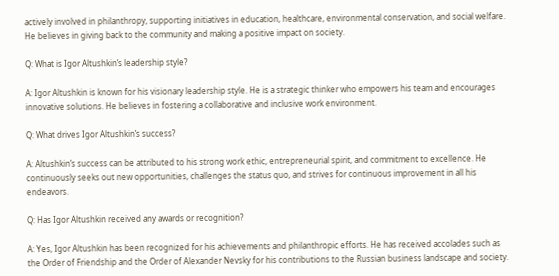actively involved in philanthropy, supporting initiatives in education, healthcare, environmental conservation, and social welfare. He believes in giving back to the community and making a positive impact on society.

Q: What is Igor Altushkin’s leadership style?

A: Igor Altushkin is known for his visionary leadership style. He is a strategic thinker who empowers his team and encourages innovative solutions. He believes in fostering a collaborative and inclusive work environment.

Q: What drives Igor Altushkin’s success?

A: Altushkin’s success can be attributed to his strong work ethic, entrepreneurial spirit, and commitment to excellence. He continuously seeks out new opportunities, challenges the status quo, and strives for continuous improvement in all his endeavors.

Q: Has Igor Altushkin received any awards or recognition?

A: Yes, Igor Altushkin has been recognized for his achievements and philanthropic efforts. He has received accolades such as the Order of Friendship and the Order of Alexander Nevsky for his contributions to the Russian business landscape and society.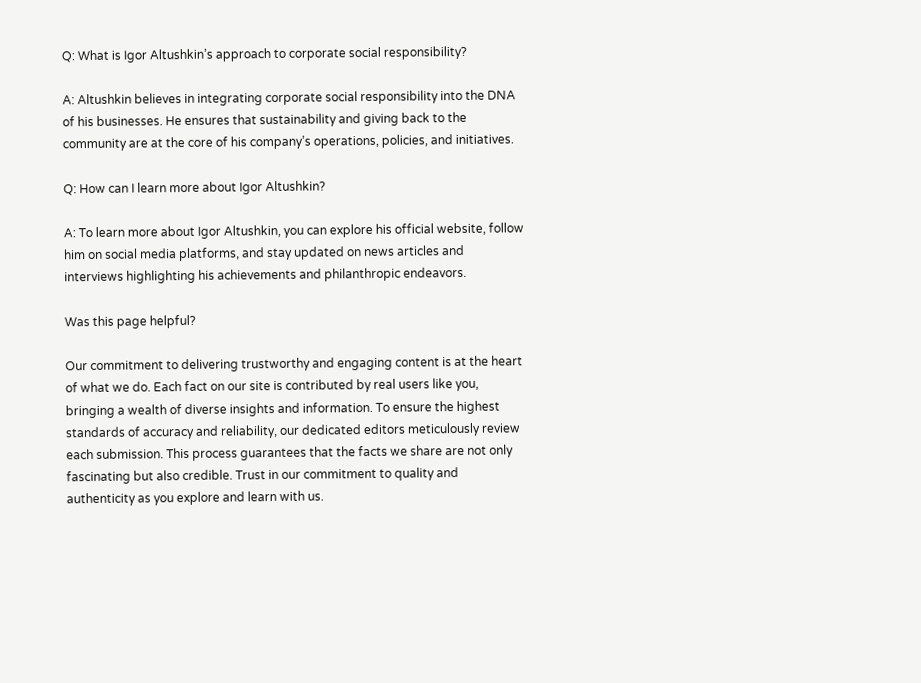Q: What is Igor Altushkin’s approach to corporate social responsibility?

A: Altushkin believes in integrating corporate social responsibility into the DNA of his businesses. He ensures that sustainability and giving back to the community are at the core of his company’s operations, policies, and initiatives.

Q: How can I learn more about Igor Altushkin?

A: To learn more about Igor Altushkin, you can explore his official website, follow him on social media platforms, and stay updated on news articles and interviews highlighting his achievements and philanthropic endeavors.

Was this page helpful?

Our commitment to delivering trustworthy and engaging content is at the heart of what we do. Each fact on our site is contributed by real users like you, bringing a wealth of diverse insights and information. To ensure the highest standards of accuracy and reliability, our dedicated editors meticulously review each submission. This process guarantees that the facts we share are not only fascinating but also credible. Trust in our commitment to quality and authenticity as you explore and learn with us.